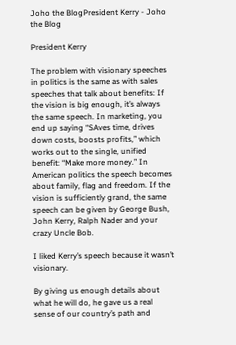Joho the BlogPresident Kerry - Joho the Blog

President Kerry

The problem with visionary speeches in politics is the same as with sales speeches that talk about benefits: If the vision is big enough, it’s always the same speech. In marketing, you end up saying “SAves time, drives down costs, boosts profits,” which works out to the single, unified benefit: “Make more money.” In American politics the speech becomes about family, flag and freedom. If the vision is sufficiently grand, the same speech can be given by George Bush, John Kerry, Ralph Nader and your crazy Uncle Bob.

I liked Kerry’s speech because it wasn’t visionary.

By giving us enough details about what he will do, he gave us a real sense of our country’s path and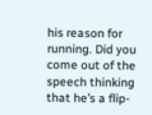his reason for running. Did you come out of the speech thinking that he’s a flip-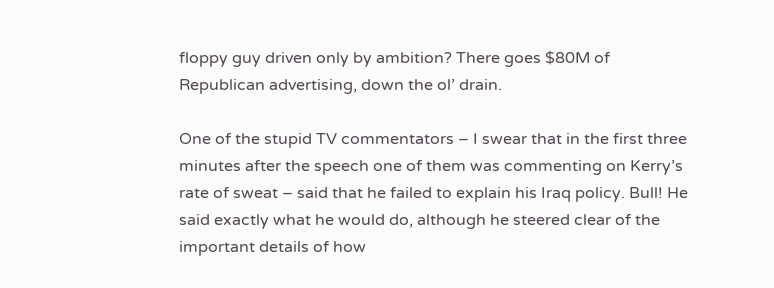floppy guy driven only by ambition? There goes $80M of Republican advertising, down the ol’ drain.

One of the stupid TV commentators – I swear that in the first three minutes after the speech one of them was commenting on Kerry’s rate of sweat – said that he failed to explain his Iraq policy. Bull! He said exactly what he would do, although he steered clear of the important details of how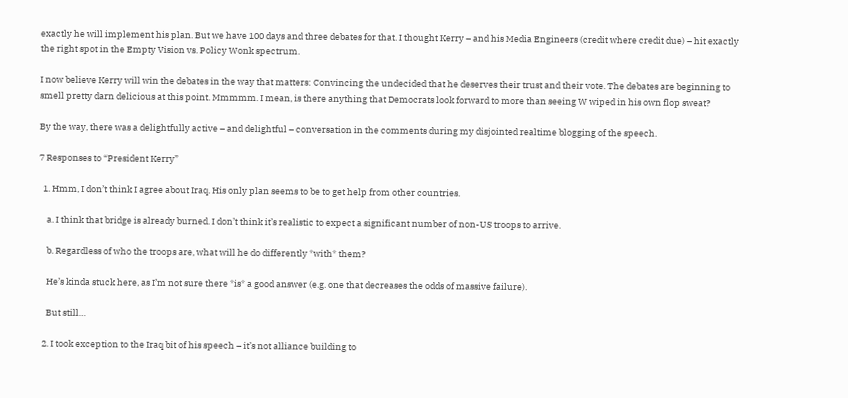exactly he will implement his plan. But we have 100 days and three debates for that. I thought Kerry – and his Media Engineers (credit where credit due) – hit exactly the right spot in the Empty Vision vs. Policy Wonk spectrum.

I now believe Kerry will win the debates in the way that matters: Convincing the undecided that he deserves their trust and their vote. The debates are beginning to smell pretty darn delicious at this point. Mmmmm. I mean, is there anything that Democrats look forward to more than seeing W wiped in his own flop sweat?

By the way, there was a delightfully active – and delightful – conversation in the comments during my disjointed realtime blogging of the speech.

7 Responses to “President Kerry”

  1. Hmm, I don’t think I agree about Iraq. His only plan seems to be to get help from other countries.

    a. I think that bridge is already burned. I don’t think it’s realistic to expect a significant number of non-US troops to arrive.

    b. Regardless of who the troops are, what will he do differently *with* them?

    He’s kinda stuck here, as I’m not sure there *is* a good answer (e.g. one that decreases the odds of massive failure).

    But still…

  2. I took exception to the Iraq bit of his speech – it’s not alliance building to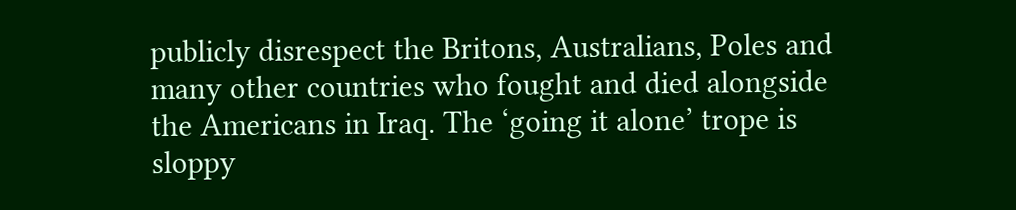publicly disrespect the Britons, Australians, Poles and many other countries who fought and died alongside the Americans in Iraq. The ‘going it alone’ trope is sloppy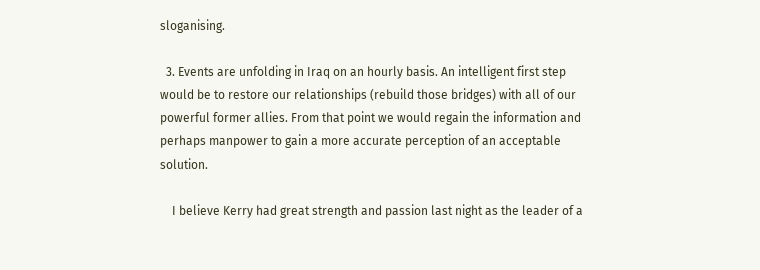sloganising.

  3. Events are unfolding in Iraq on an hourly basis. An intelligent first step would be to restore our relationships (rebuild those bridges) with all of our powerful former allies. From that point we would regain the information and perhaps manpower to gain a more accurate perception of an acceptable solution.

    I believe Kerry had great strength and passion last night as the leader of a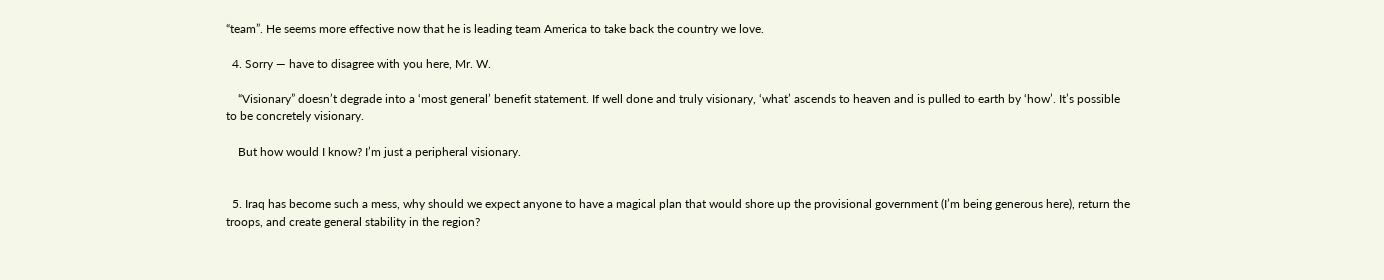“team”. He seems more effective now that he is leading team America to take back the country we love.

  4. Sorry — have to disagree with you here, Mr. W.

    “Visionary” doesn’t degrade into a ‘most general’ benefit statement. If well done and truly visionary, ‘what’ ascends to heaven and is pulled to earth by ‘how’. It’s possible to be concretely visionary.

    But how would I know? I’m just a peripheral visionary.


  5. Iraq has become such a mess, why should we expect anyone to have a magical plan that would shore up the provisional government (I’m being generous here), return the troops, and create general stability in the region?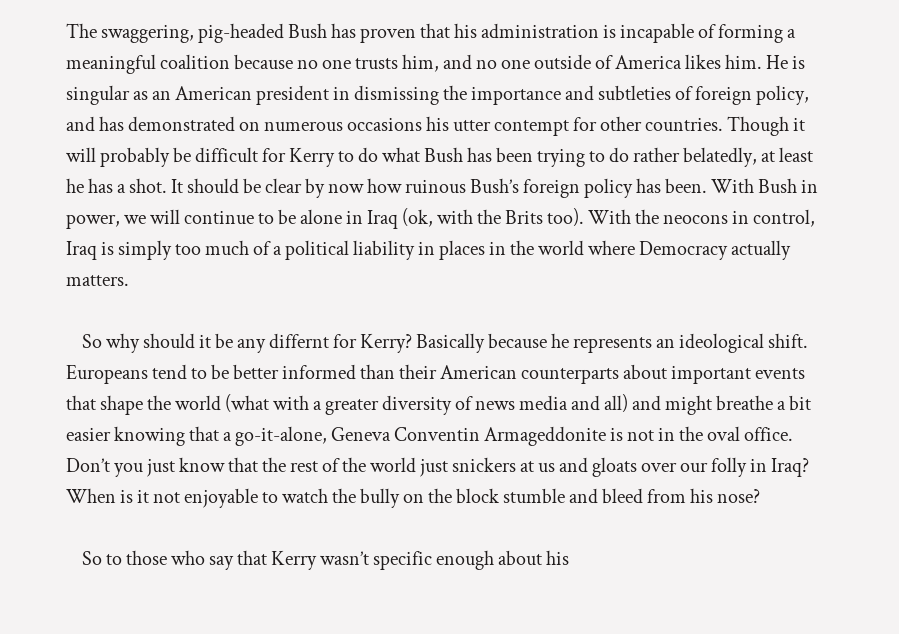The swaggering, pig-headed Bush has proven that his administration is incapable of forming a meaningful coalition because no one trusts him, and no one outside of America likes him. He is singular as an American president in dismissing the importance and subtleties of foreign policy, and has demonstrated on numerous occasions his utter contempt for other countries. Though it will probably be difficult for Kerry to do what Bush has been trying to do rather belatedly, at least he has a shot. It should be clear by now how ruinous Bush’s foreign policy has been. With Bush in power, we will continue to be alone in Iraq (ok, with the Brits too). With the neocons in control, Iraq is simply too much of a political liability in places in the world where Democracy actually matters.

    So why should it be any differnt for Kerry? Basically because he represents an ideological shift. Europeans tend to be better informed than their American counterparts about important events that shape the world (what with a greater diversity of news media and all) and might breathe a bit easier knowing that a go-it-alone, Geneva Conventin Armageddonite is not in the oval office. Don’t you just know that the rest of the world just snickers at us and gloats over our folly in Iraq? When is it not enjoyable to watch the bully on the block stumble and bleed from his nose?

    So to those who say that Kerry wasn’t specific enough about his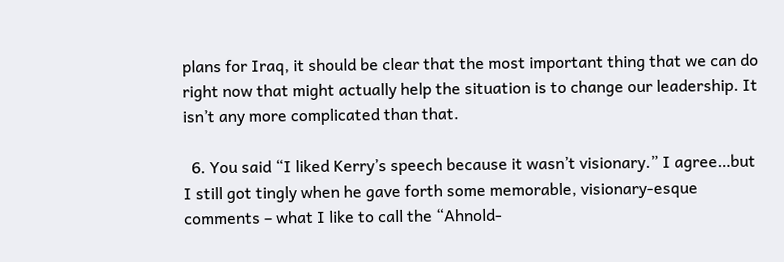plans for Iraq, it should be clear that the most important thing that we can do right now that might actually help the situation is to change our leadership. It isn’t any more complicated than that.

  6. You said “I liked Kerry’s speech because it wasn’t visionary.” I agree…but I still got tingly when he gave forth some memorable, visionary-esque comments – what I like to call the “Ahnold-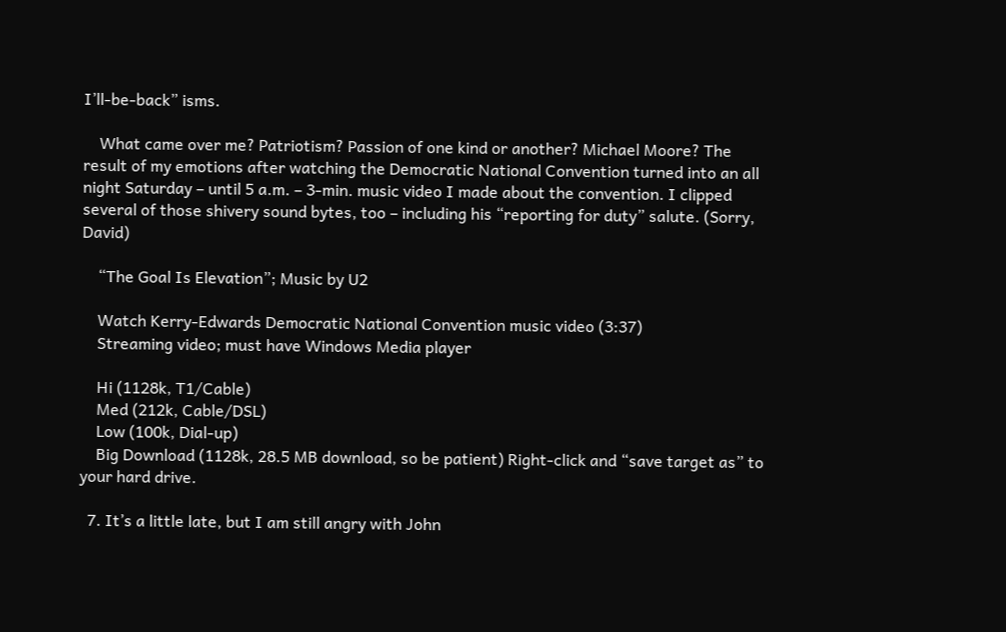I’ll-be-back” isms.

    What came over me? Patriotism? Passion of one kind or another? Michael Moore? The result of my emotions after watching the Democratic National Convention turned into an all night Saturday – until 5 a.m. – 3-min. music video I made about the convention. I clipped several of those shivery sound bytes, too – including his “reporting for duty” salute. (Sorry, David)

    “The Goal Is Elevation”; Music by U2

    Watch Kerry-Edwards Democratic National Convention music video (3:37)
    Streaming video; must have Windows Media player

    Hi (1128k, T1/Cable)
    Med (212k, Cable/DSL)
    Low (100k, Dial-up)
    Big Download (1128k, 28.5 MB download, so be patient) Right-click and “save target as” to your hard drive.

  7. It’s a little late, but I am still angry with John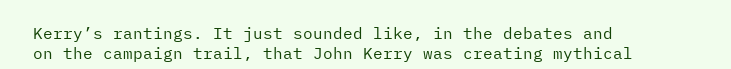Kerry’s rantings. It just sounded like, in the debates and on the campaign trail, that John Kerry was creating mythical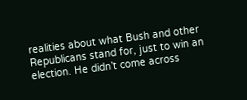realities about what Bush and other Republicans stand for, just to win an election. He didn’t come across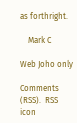as forthright.

    Mark C

Web Joho only

Comments (RSS).  RSS icon